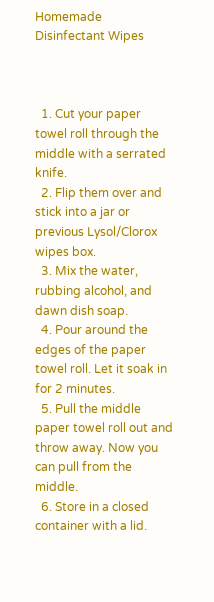Homemade Disinfectant Wipes



  1. Cut your paper towel roll through the middle with a serrated knife.
  2. Flip them over and stick into a jar or previous Lysol/Clorox wipes box.
  3. Mix the water, rubbing alcohol, and dawn dish soap.
  4. Pour around the edges of the paper towel roll. Let it soak in for 2 minutes.
  5. Pull the middle paper towel roll out and throw away. Now you can pull from the middle.
  6. Store in a closed container with a lid.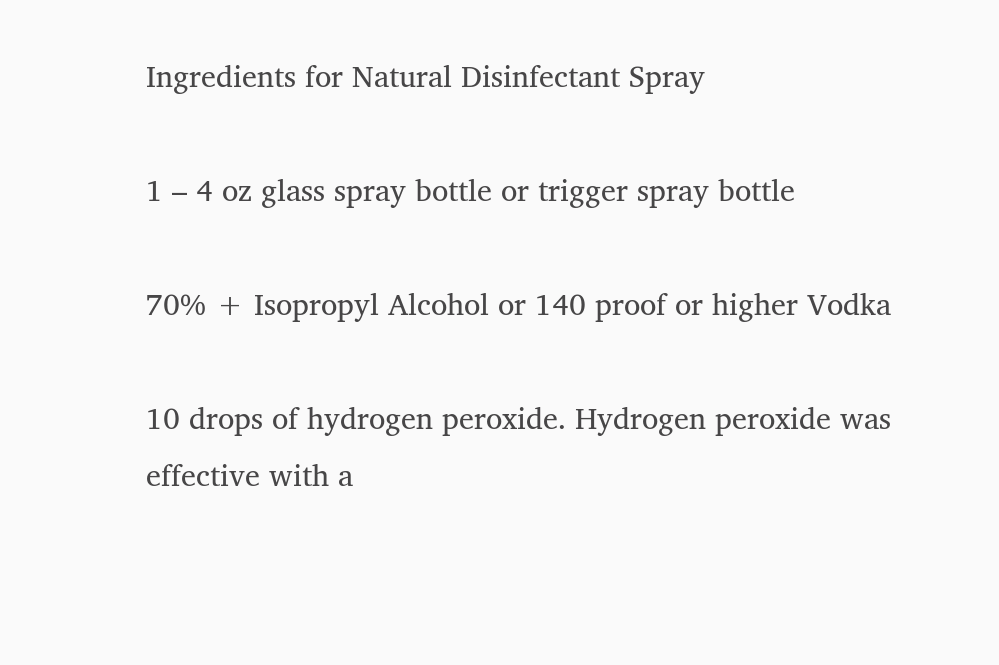Ingredients for Natural Disinfectant Spray

1 – 4 oz glass spray bottle or trigger spray bottle

70% + Isopropyl Alcohol or 140 proof or higher Vodka

10 drops of hydrogen peroxide. Hydrogen peroxide was effective with a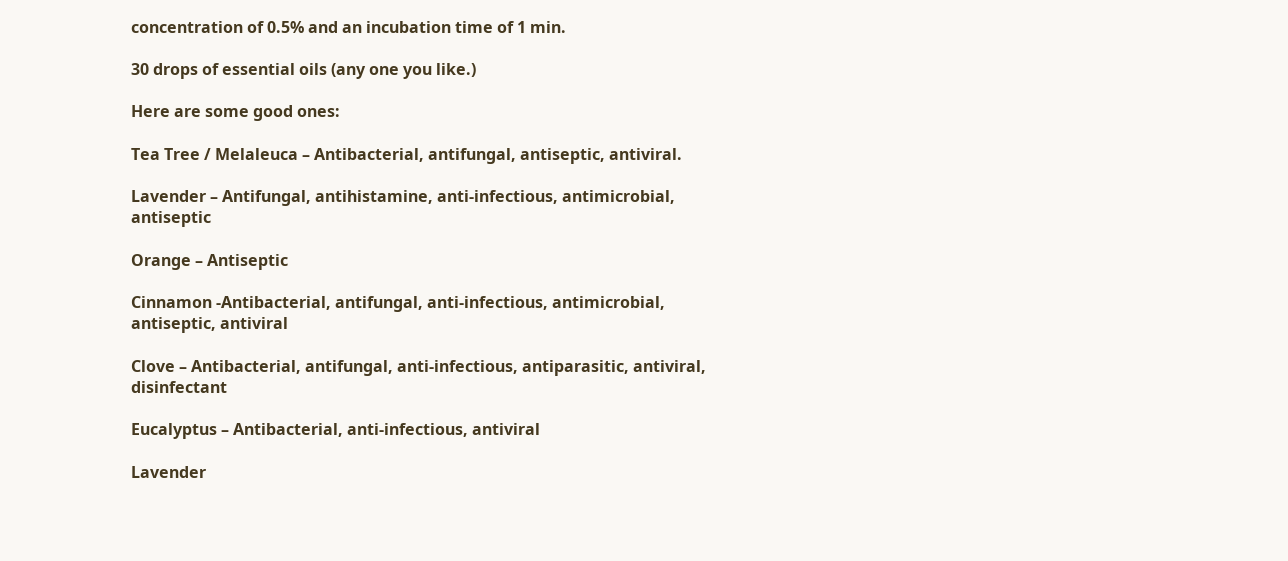concentration of 0.5% and an incubation time of 1 min.

30 drops of essential oils (any one you like.)

Here are some good ones:

Tea Tree / Melaleuca – Antibacterial, antifungal, antiseptic, antiviral.

Lavender – Antifungal, antihistamine, anti-infectious, antimicrobial, antiseptic

Orange – Antiseptic

Cinnamon -Antibacterial, antifungal, anti-infectious, antimicrobial, antiseptic, antiviral

Clove – Antibacterial, antifungal, anti-infectious, antiparasitic, antiviral, disinfectant

Eucalyptus – Antibacterial, anti-infectious, antiviral

Lavender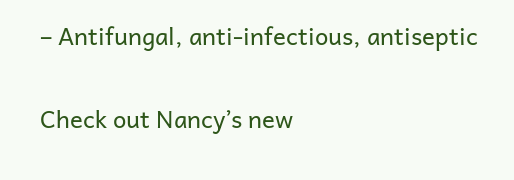– Antifungal, anti-infectious, antiseptic

Check out Nancy’s new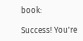book:

Success! You're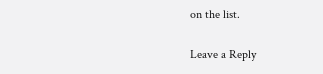on the list.

Leave a Reply